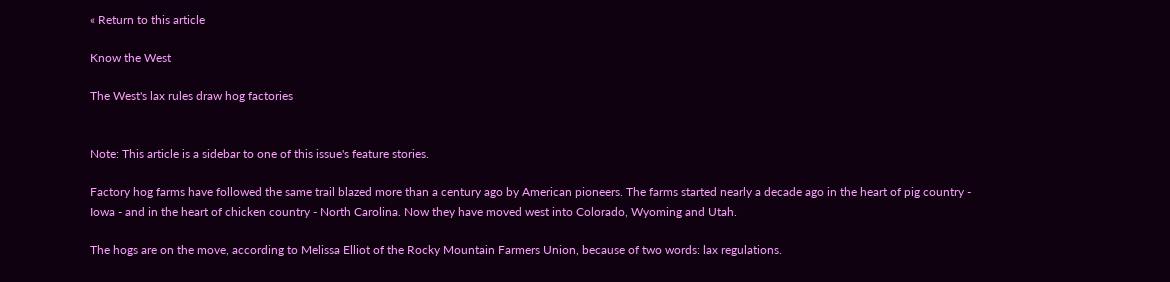« Return to this article

Know the West

The West's lax rules draw hog factories


Note: This article is a sidebar to one of this issue's feature stories.

Factory hog farms have followed the same trail blazed more than a century ago by American pioneers. The farms started nearly a decade ago in the heart of pig country - Iowa - and in the heart of chicken country - North Carolina. Now they have moved west into Colorado, Wyoming and Utah.

The hogs are on the move, according to Melissa Elliot of the Rocky Mountain Farmers Union, because of two words: lax regulations.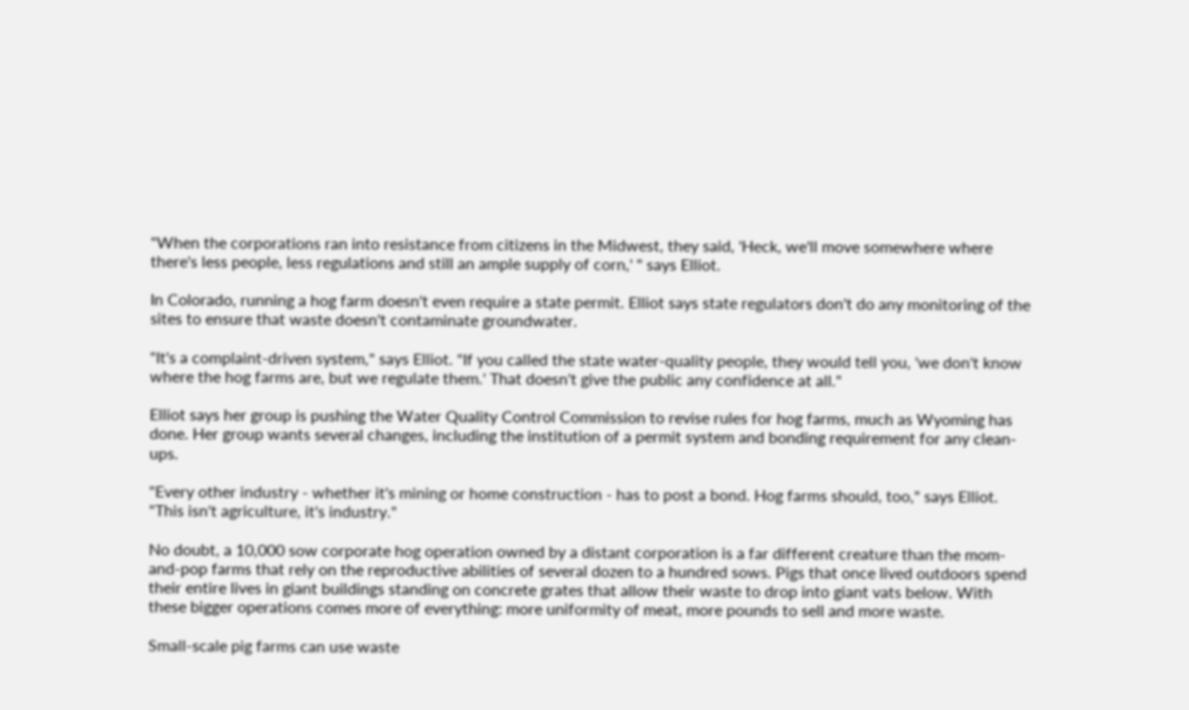"When the corporations ran into resistance from citizens in the Midwest, they said, 'Heck, we'll move somewhere where there's less people, less regulations and still an ample supply of corn,' " says Elliot.

In Colorado, running a hog farm doesn't even require a state permit. Elliot says state regulators don't do any monitoring of the sites to ensure that waste doesn't contaminate groundwater.

"It's a complaint-driven system," says Elliot. "If you called the state water-quality people, they would tell you, 'we don't know where the hog farms are, but we regulate them.' That doesn't give the public any confidence at all."

Elliot says her group is pushing the Water Quality Control Commission to revise rules for hog farms, much as Wyoming has done. Her group wants several changes, including the institution of a permit system and bonding requirement for any clean-ups.

"Every other industry - whether it's mining or home construction - has to post a bond. Hog farms should, too," says Elliot. "This isn't agriculture, it's industry."

No doubt, a 10,000 sow corporate hog operation owned by a distant corporation is a far different creature than the mom-and-pop farms that rely on the reproductive abilities of several dozen to a hundred sows. Pigs that once lived outdoors spend their entire lives in giant buildings standing on concrete grates that allow their waste to drop into giant vats below. With these bigger operations comes more of everything: more uniformity of meat, more pounds to sell and more waste.

Small-scale pig farms can use waste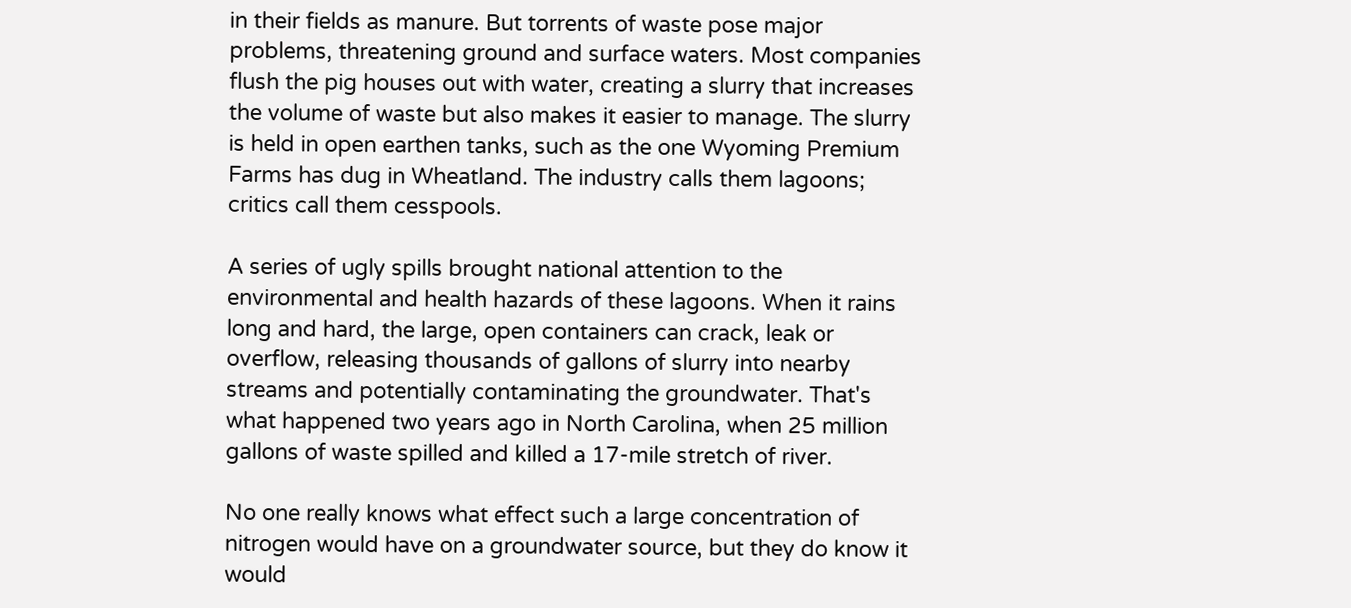in their fields as manure. But torrents of waste pose major problems, threatening ground and surface waters. Most companies flush the pig houses out with water, creating a slurry that increases the volume of waste but also makes it easier to manage. The slurry is held in open earthen tanks, such as the one Wyoming Premium Farms has dug in Wheatland. The industry calls them lagoons; critics call them cesspools.

A series of ugly spills brought national attention to the environmental and health hazards of these lagoons. When it rains long and hard, the large, open containers can crack, leak or overflow, releasing thousands of gallons of slurry into nearby streams and potentially contaminating the groundwater. That's what happened two years ago in North Carolina, when 25 million gallons of waste spilled and killed a 17-mile stretch of river.

No one really knows what effect such a large concentration of nitrogen would have on a groundwater source, but they do know it would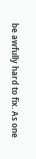be awfully hard to fix. As one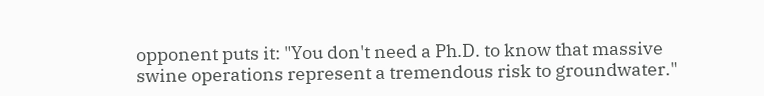opponent puts it: "You don't need a Ph.D. to know that massive swine operations represent a tremendous risk to groundwater."